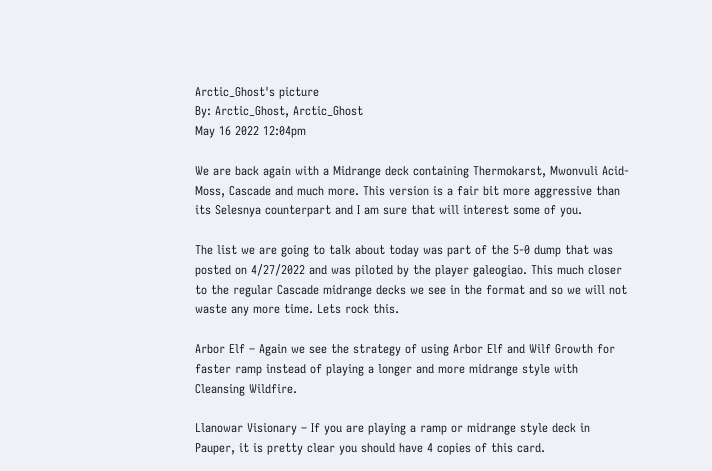Arctic_Ghost's picture
By: Arctic_Ghost, Arctic_Ghost
May 16 2022 12:04pm

We are back again with a Midrange deck containing Thermokarst, Mwonvuli Acid-Moss, Cascade and much more. This version is a fair bit more aggressive than its Selesnya counterpart and I am sure that will interest some of you.

The list we are going to talk about today was part of the 5-0 dump that was posted on 4/27/2022 and was piloted by the player galeogiao. This much closer to the regular Cascade midrange decks we see in the format and so we will not waste any more time. Lets rock this.

Arbor Elf – Again we see the strategy of using Arbor Elf and Wilf Growth for faster ramp instead of playing a longer and more midrange style with Cleansing Wildfire.

Llanowar Visionary – If you are playing a ramp or midrange style deck in Pauper, it is pretty clear you should have 4 copies of this card.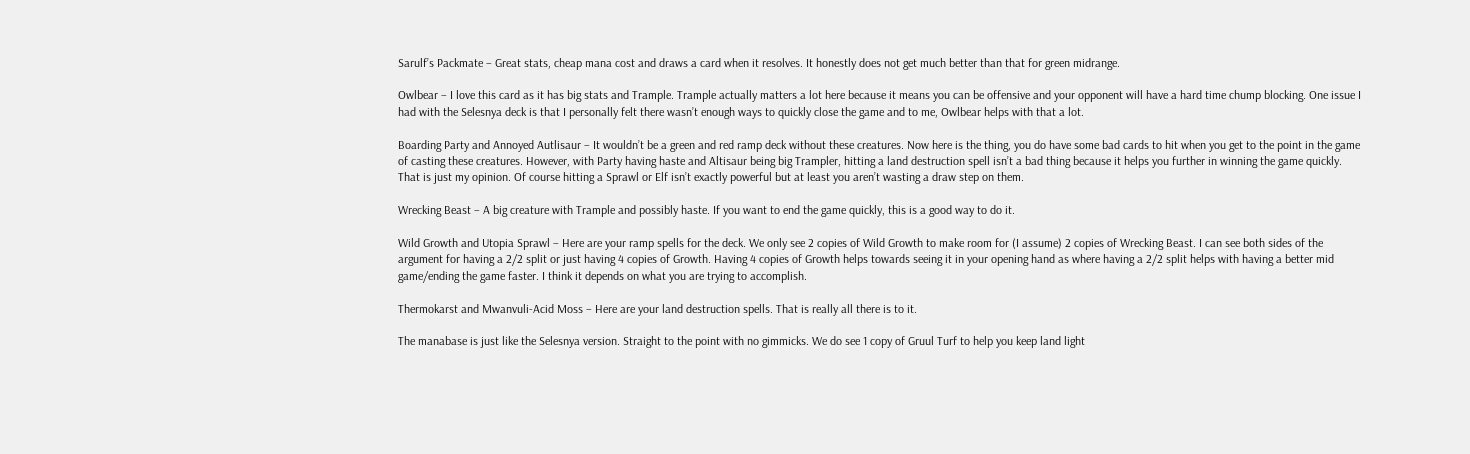Sarulf’s Packmate – Great stats, cheap mana cost and draws a card when it resolves. It honestly does not get much better than that for green midrange.

Owlbear – I love this card as it has big stats and Trample. Trample actually matters a lot here because it means you can be offensive and your opponent will have a hard time chump blocking. One issue I had with the Selesnya deck is that I personally felt there wasn’t enough ways to quickly close the game and to me, Owlbear helps with that a lot.

Boarding Party and Annoyed Autlisaur – It wouldn’t be a green and red ramp deck without these creatures. Now here is the thing, you do have some bad cards to hit when you get to the point in the game of casting these creatures. However, with Party having haste and Altisaur being big Trampler, hitting a land destruction spell isn’t a bad thing because it helps you further in winning the game quickly. That is just my opinion. Of course hitting a Sprawl or Elf isn’t exactly powerful but at least you aren’t wasting a draw step on them.

Wrecking Beast – A big creature with Trample and possibly haste. If you want to end the game quickly, this is a good way to do it.

Wild Growth and Utopia Sprawl – Here are your ramp spells for the deck. We only see 2 copies of Wild Growth to make room for (I assume) 2 copies of Wrecking Beast. I can see both sides of the argument for having a 2/2 split or just having 4 copies of Growth. Having 4 copies of Growth helps towards seeing it in your opening hand as where having a 2/2 split helps with having a better mid game/ending the game faster. I think it depends on what you are trying to accomplish.

Thermokarst and Mwanvuli-Acid Moss – Here are your land destruction spells. That is really all there is to it.

The manabase is just like the Selesnya version. Straight to the point with no gimmicks. We do see 1 copy of Gruul Turf to help you keep land light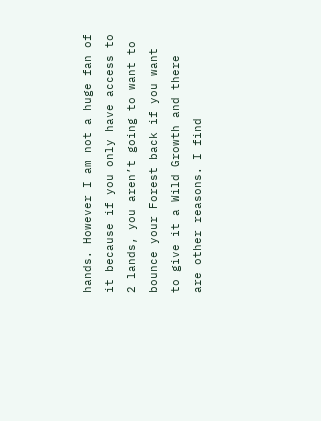hands. However I am not a huge fan of it because if you only have access to 2 lands, you aren’t going to want to bounce your Forest back if you want to give it a Wild Growth and there are other reasons. I find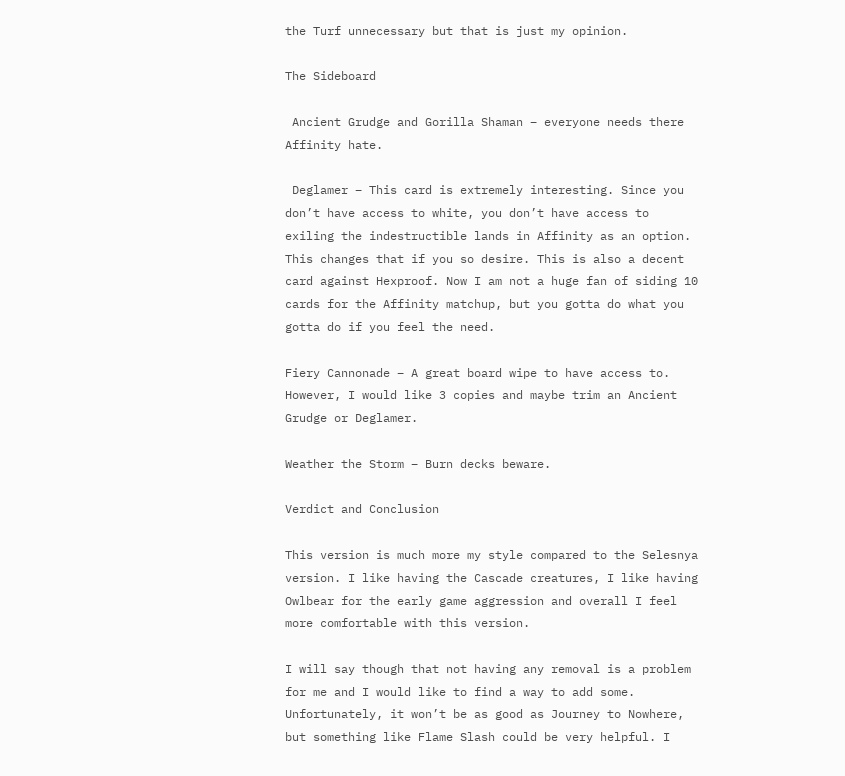the Turf unnecessary but that is just my opinion.

The Sideboard

 Ancient Grudge and Gorilla Shaman – everyone needs there Affinity hate.

 Deglamer – This card is extremely interesting. Since you don’t have access to white, you don’t have access to exiling the indestructible lands in Affinity as an option. This changes that if you so desire. This is also a decent card against Hexproof. Now I am not a huge fan of siding 10 cards for the Affinity matchup, but you gotta do what you gotta do if you feel the need.

Fiery Cannonade – A great board wipe to have access to. However, I would like 3 copies and maybe trim an Ancient Grudge or Deglamer.

Weather the Storm – Burn decks beware.

Verdict and Conclusion

This version is much more my style compared to the Selesnya version. I like having the Cascade creatures, I like having Owlbear for the early game aggression and overall I feel more comfortable with this version.

I will say though that not having any removal is a problem for me and I would like to find a way to add some. Unfortunately, it won’t be as good as Journey to Nowhere, but something like Flame Slash could be very helpful. I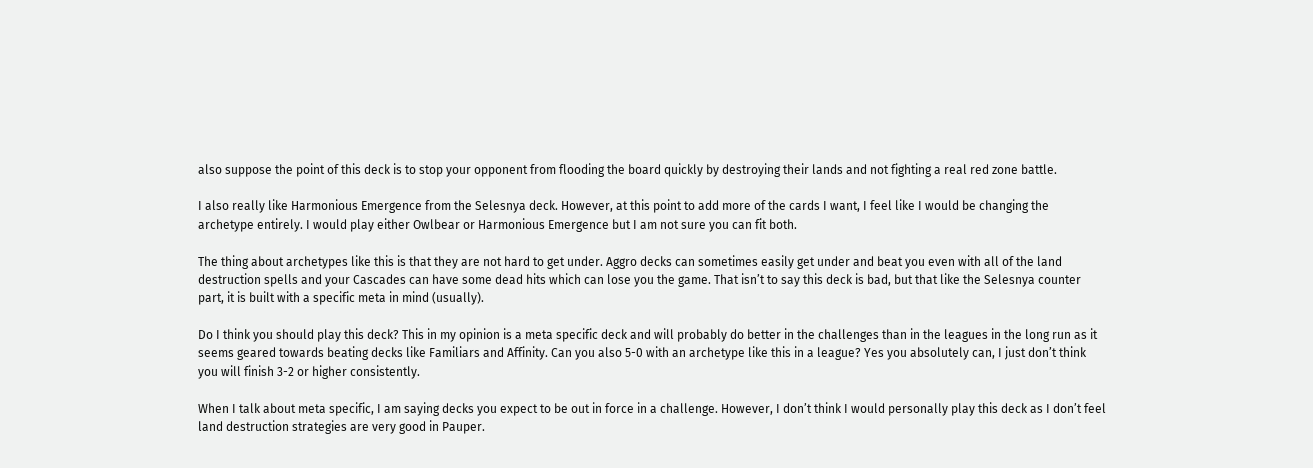also suppose the point of this deck is to stop your opponent from flooding the board quickly by destroying their lands and not fighting a real red zone battle.

I also really like Harmonious Emergence from the Selesnya deck. However, at this point to add more of the cards I want, I feel like I would be changing the archetype entirely. I would play either Owlbear or Harmonious Emergence but I am not sure you can fit both.

The thing about archetypes like this is that they are not hard to get under. Aggro decks can sometimes easily get under and beat you even with all of the land destruction spells and your Cascades can have some dead hits which can lose you the game. That isn’t to say this deck is bad, but that like the Selesnya counter part, it is built with a specific meta in mind (usually).

Do I think you should play this deck? This in my opinion is a meta specific deck and will probably do better in the challenges than in the leagues in the long run as it seems geared towards beating decks like Familiars and Affinity. Can you also 5-0 with an archetype like this in a league? Yes you absolutely can, I just don’t think you will finish 3-2 or higher consistently.

When I talk about meta specific, I am saying decks you expect to be out in force in a challenge. However, I don’t think I would personally play this deck as I don’t feel land destruction strategies are very good in Pauper.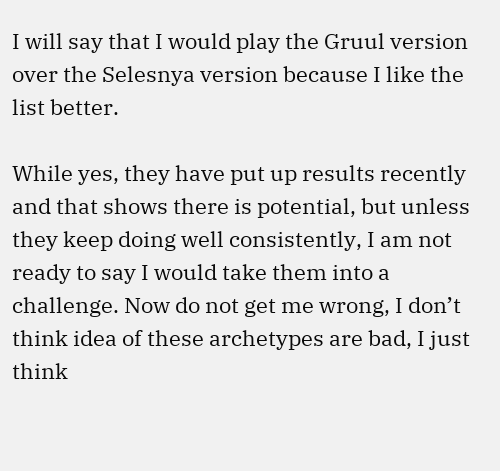I will say that I would play the Gruul version over the Selesnya version because I like the list better.

While yes, they have put up results recently and that shows there is potential, but unless they keep doing well consistently, I am not ready to say I would take them into a challenge. Now do not get me wrong, I don’t think idea of these archetypes are bad, I just think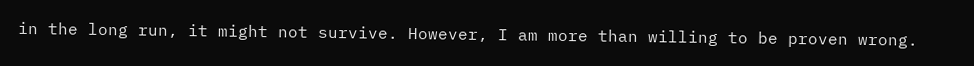in the long run, it might not survive. However, I am more than willing to be proven wrong.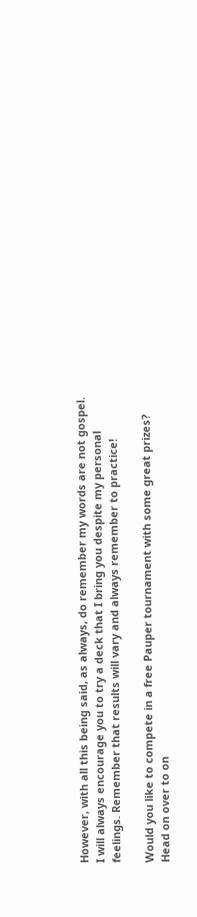However, with all this being said, as always, do remember my words are not gospel. I will always encourage you to try a deck that I bring you despite my personal feelings. Remember that results will vary and always remember to practice!

Would you like to compete in a free Pauper tournament with some great prizes? Head on over to on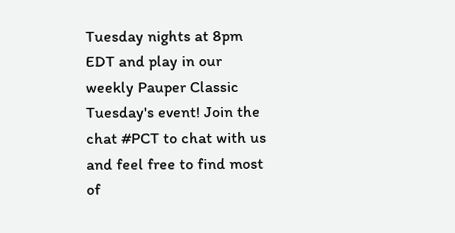Tuesday nights at 8pm EDT and play in our weekly Pauper Classic Tuesday's event! Join the chat #PCT to chat with us and feel free to find most of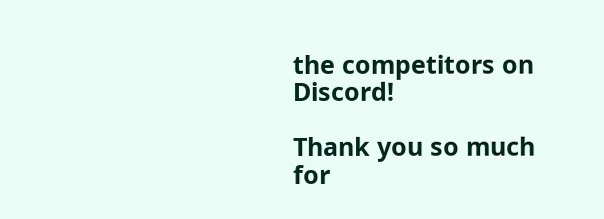the competitors on Discord!

Thank you so much for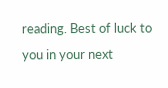reading. Best of luck to you in your next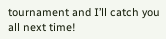tournament and I’ll catch you all next time!